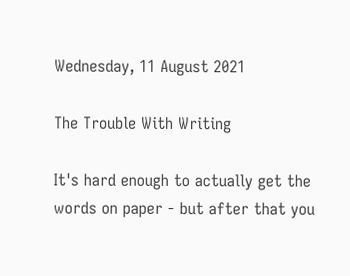Wednesday, 11 August 2021

The Trouble With Writing

It's hard enough to actually get the words on paper - but after that you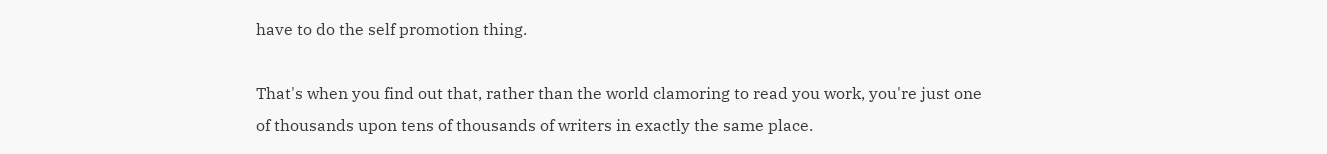have to do the self promotion thing.

That's when you find out that, rather than the world clamoring to read you work, you're just one of thousands upon tens of thousands of writers in exactly the same place.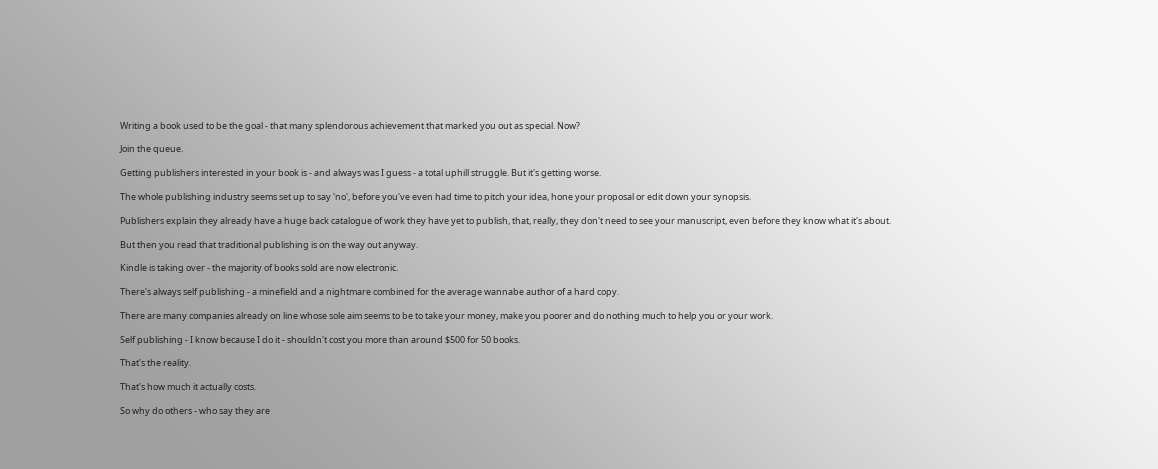Writing a book used to be the goal - that many splendorous achievement that marked you out as special. Now?

Join the queue.

Getting publishers interested in your book is - and always was I guess - a total uphill struggle. But it's getting worse.

The whole publishing industry seems set up to say 'no', before you've even had time to pitch your idea, hone your proposal or edit down your synopsis.

Publishers explain they already have a huge back catalogue of work they have yet to publish, that, really, they don't need to see your manuscript, even before they know what it's about.

But then you read that traditional publishing is on the way out anyway.

Kindle is taking over - the majority of books sold are now electronic.

There's always self publishing - a minefield and a nightmare combined for the average wannabe author of a hard copy.

There are many companies already on line whose sole aim seems to be to take your money, make you poorer and do nothing much to help you or your work.

Self publishing - I know because I do it - shouldn't cost you more than around $500 for 50 books.

That's the reality.

That's how much it actually costs.

So why do others - who say they are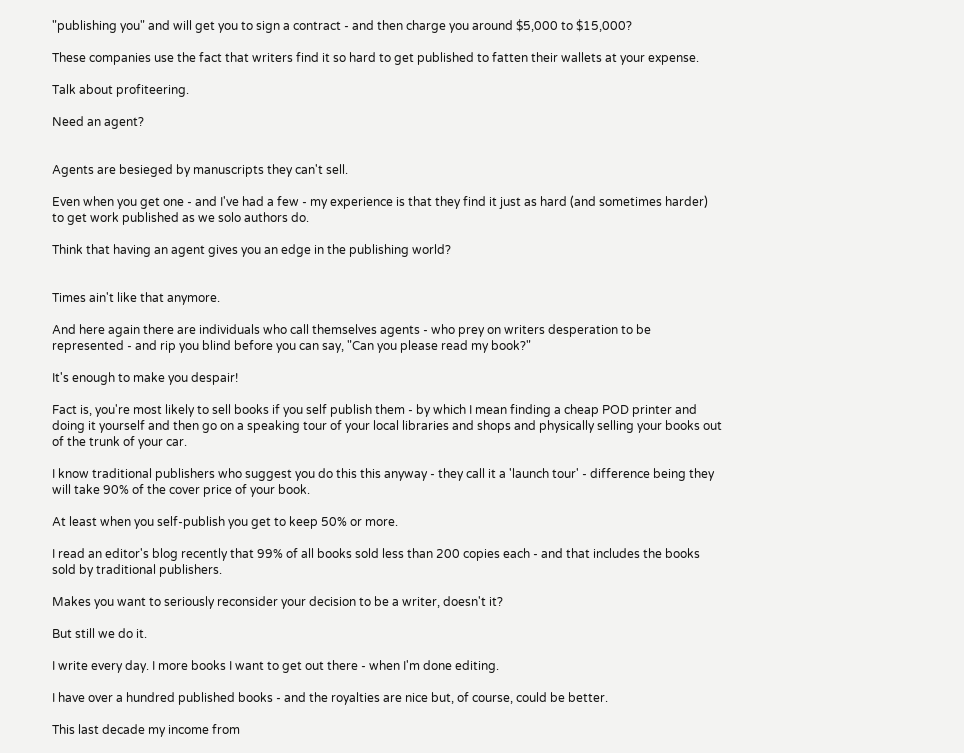"publishing you" and will get you to sign a contract - and then charge you around $5,000 to $15,000?

These companies use the fact that writers find it so hard to get published to fatten their wallets at your expense.

Talk about profiteering.

Need an agent?


Agents are besieged by manuscripts they can't sell.

Even when you get one - and I've had a few - my experience is that they find it just as hard (and sometimes harder) to get work published as we solo authors do.

Think that having an agent gives you an edge in the publishing world?


Times ain't like that anymore.

And here again there are individuals who call themselves agents - who prey on writers desperation to be represented - and rip you blind before you can say, "Can you please read my book?"

It's enough to make you despair!

Fact is, you're most likely to sell books if you self publish them - by which I mean finding a cheap POD printer and doing it yourself and then go on a speaking tour of your local libraries and shops and physically selling your books out of the trunk of your car.

I know traditional publishers who suggest you do this this anyway - they call it a 'launch tour' - difference being they will take 90% of the cover price of your book.

At least when you self-publish you get to keep 50% or more.

I read an editor's blog recently that 99% of all books sold less than 200 copies each - and that includes the books sold by traditional publishers.

Makes you want to seriously reconsider your decision to be a writer, doesn't it?

But still we do it.

I write every day. I more books I want to get out there - when I'm done editing.

I have over a hundred published books - and the royalties are nice but, of course, could be better.

This last decade my income from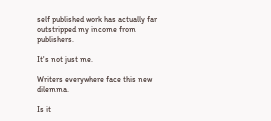self published work has actually far outstripped my income from publishers.

It's not just me.

Writers everywhere face this new dilemma.

Is it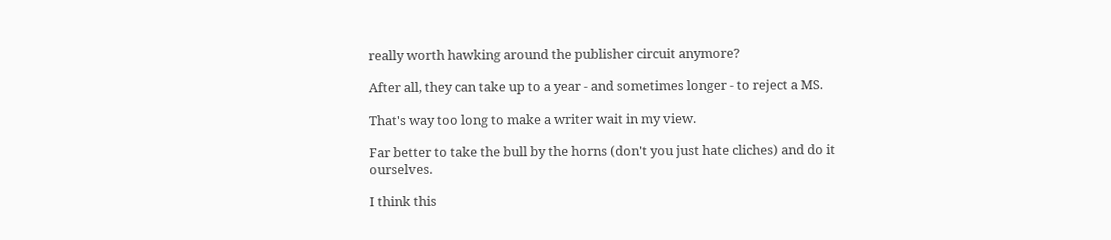really worth hawking around the publisher circuit anymore?

After all, they can take up to a year - and sometimes longer - to reject a MS.

That's way too long to make a writer wait in my view.

Far better to take the bull by the horns (don't you just hate cliches) and do it ourselves.

I think this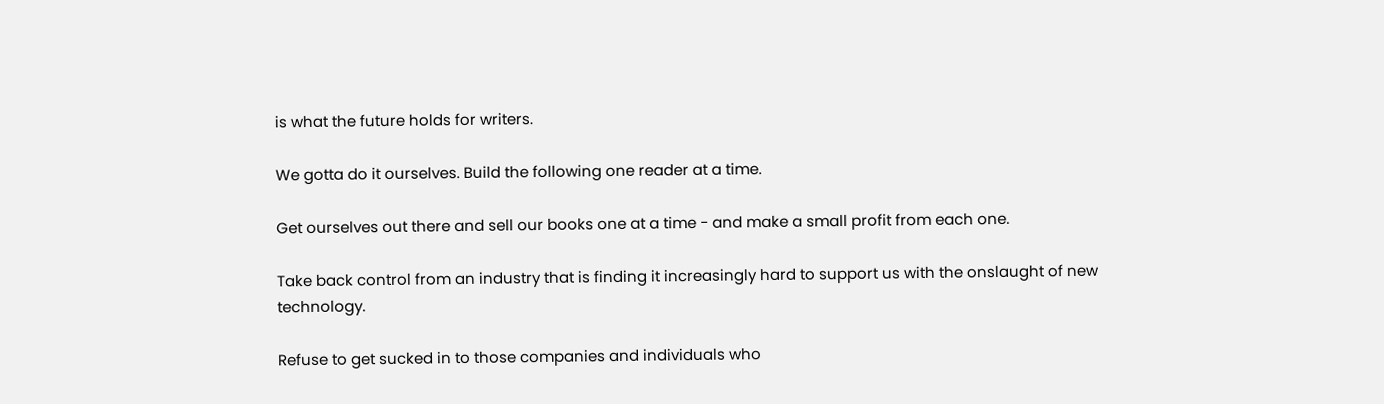is what the future holds for writers.

We gotta do it ourselves. Build the following one reader at a time.

Get ourselves out there and sell our books one at a time - and make a small profit from each one.

Take back control from an industry that is finding it increasingly hard to support us with the onslaught of new technology.

Refuse to get sucked in to those companies and individuals who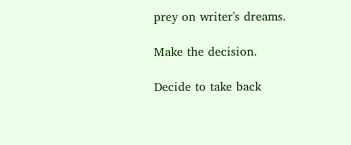prey on writer's dreams.

Make the decision.

Decide to take back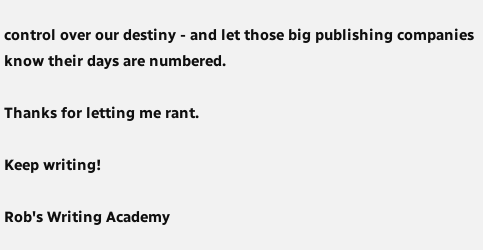control over our destiny - and let those big publishing companies know their days are numbered.

Thanks for letting me rant.

Keep writing!

Rob's Writing Academy